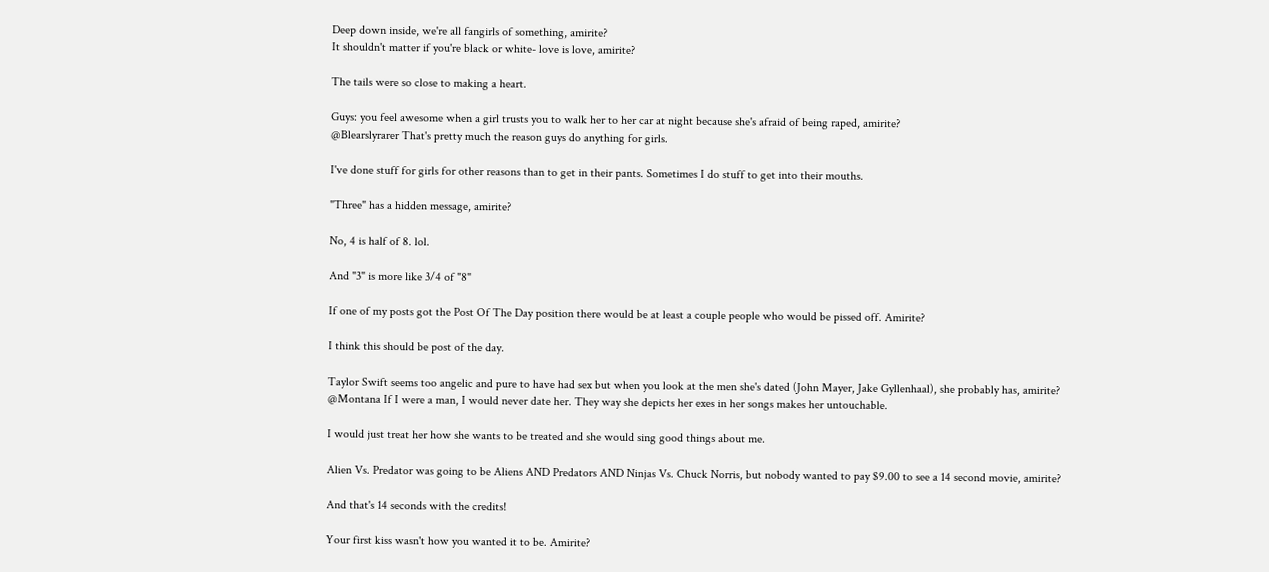Deep down inside, we're all fangirls of something, amirite?
It shouldn't matter if you're black or white- love is love, amirite?

The tails were so close to making a heart.

Guys: you feel awesome when a girl trusts you to walk her to her car at night because she's afraid of being raped, amirite?
@Blearslyrarer That's pretty much the reason guys do anything for girls.

I've done stuff for girls for other reasons than to get in their pants. Sometimes I do stuff to get into their mouths.

"Three" has a hidden message, amirite?

No, 4 is half of 8. lol.

And "3" is more like 3/4 of "8"

If one of my posts got the Post Of The Day position there would be at least a couple people who would be pissed off. Amirite?

I think this should be post of the day.

Taylor Swift seems too angelic and pure to have had sex but when you look at the men she's dated (John Mayer, Jake Gyllenhaal), she probably has, amirite?
@Montana If I were a man, I would never date her. They way she depicts her exes in her songs makes her untouchable.

I would just treat her how she wants to be treated and she would sing good things about me.

Alien Vs. Predator was going to be Aliens AND Predators AND Ninjas Vs. Chuck Norris, but nobody wanted to pay $9.00 to see a 14 second movie, amirite?

And that's 14 seconds with the credits!

Your first kiss wasn't how you wanted it to be. Amirite?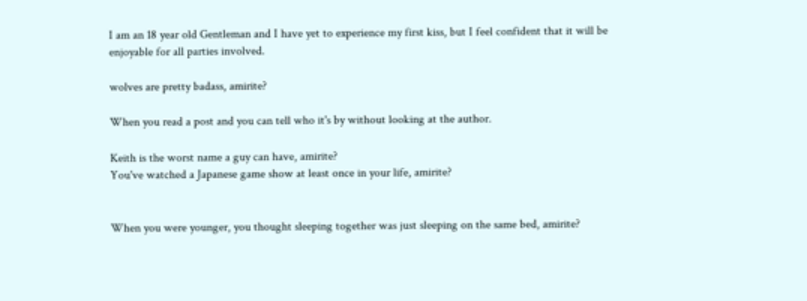I am an 18 year old Gentleman and I have yet to experience my first kiss, but I feel confident that it will be enjoyable for all parties involved.

wolves are pretty badass, amirite?

When you read a post and you can tell who it's by without looking at the author.

Keith is the worst name a guy can have, amirite?
You've watched a Japanese game show at least once in your life, amirite?


When you were younger, you thought sleeping together was just sleeping on the same bed, amirite?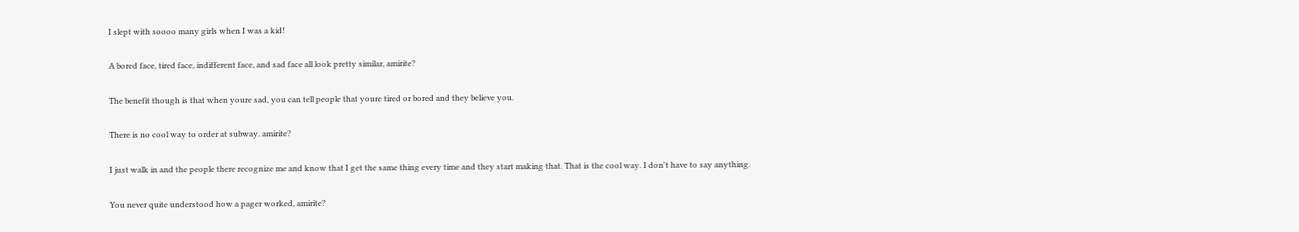I slept with soooo many girls when I was a kid!

A bored face, tired face, indifferent face, and sad face all look pretty similar, amirite?

The benefit though is that when youre sad, you can tell people that youre tired or bored and they believe you.

There is no cool way to order at subway. amirite?

I just walk in and the people there recognize me and know that I get the same thing every time and they start making that. That is the cool way. I don't have to say anything.

You never quite understood how a pager worked, amirite?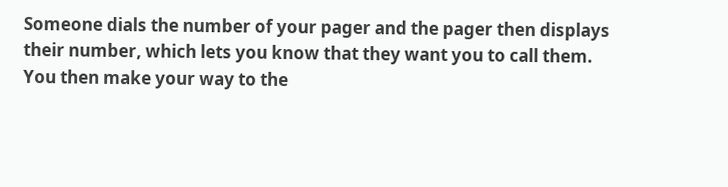Someone dials the number of your pager and the pager then displays their number, which lets you know that they want you to call them. You then make your way to the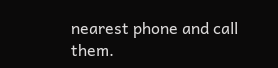nearest phone and call them.